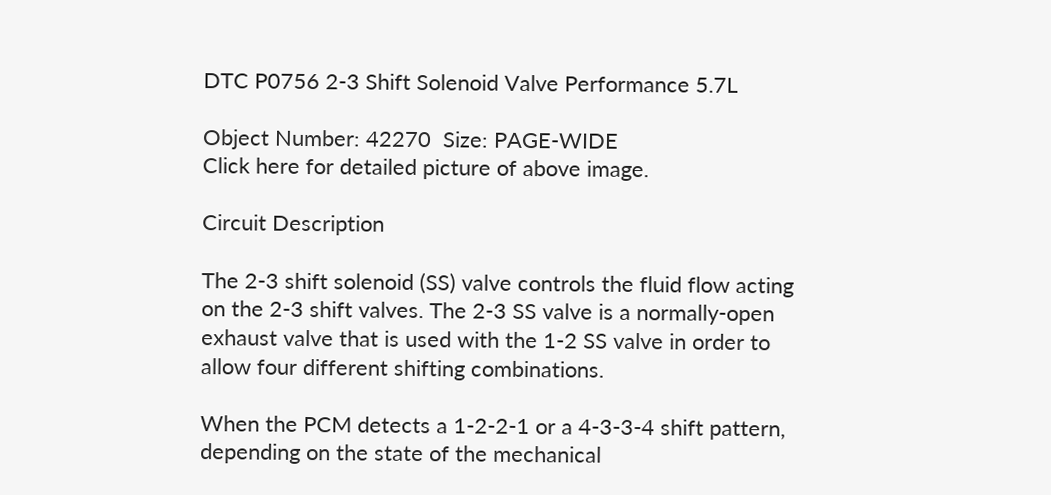DTC P0756 2-3 Shift Solenoid Valve Performance 5.7L

Object Number: 42270  Size: PAGE-WIDE
Click here for detailed picture of above image.

Circuit Description

The 2-3 shift solenoid (SS) valve controls the fluid flow acting on the 2-3 shift valves. The 2-3 SS valve is a normally-open exhaust valve that is used with the 1-2 SS valve in order to allow four different shifting combinations.

When the PCM detects a 1-2-2-1 or a 4-3-3-4 shift pattern, depending on the state of the mechanical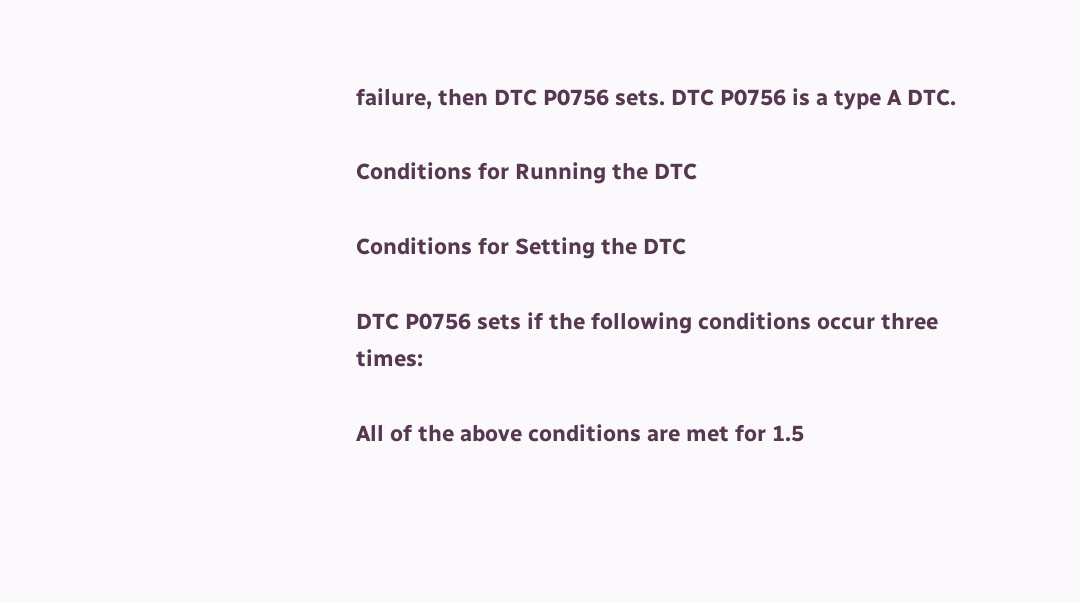failure, then DTC P0756 sets. DTC P0756 is a type A DTC.

Conditions for Running the DTC

Conditions for Setting the DTC

DTC P0756 sets if the following conditions occur three times:

All of the above conditions are met for 1.5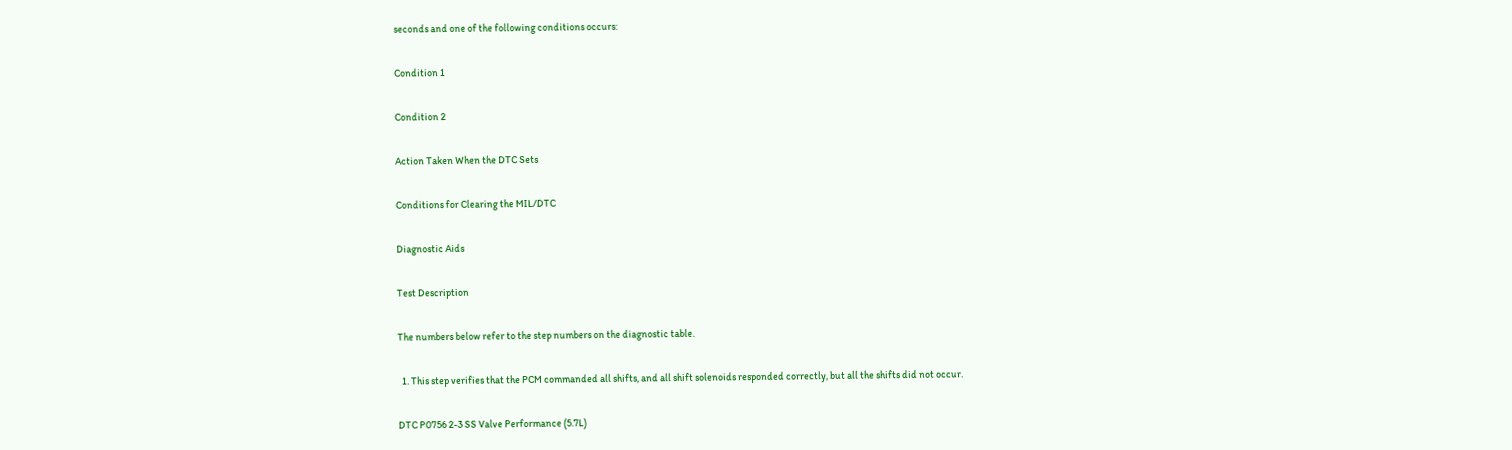seconds and one of the following conditions occurs:

Condition 1

Condition 2

Action Taken When the DTC Sets

Conditions for Clearing the MIL/DTC

Diagnostic Aids

Test Description

The numbers below refer to the step numbers on the diagnostic table.

  1. This step verifies that the PCM commanded all shifts, and all shift solenoids responded correctly, but all the shifts did not occur.

DTC P0756 2-3 SS Valve Performance (5.7L)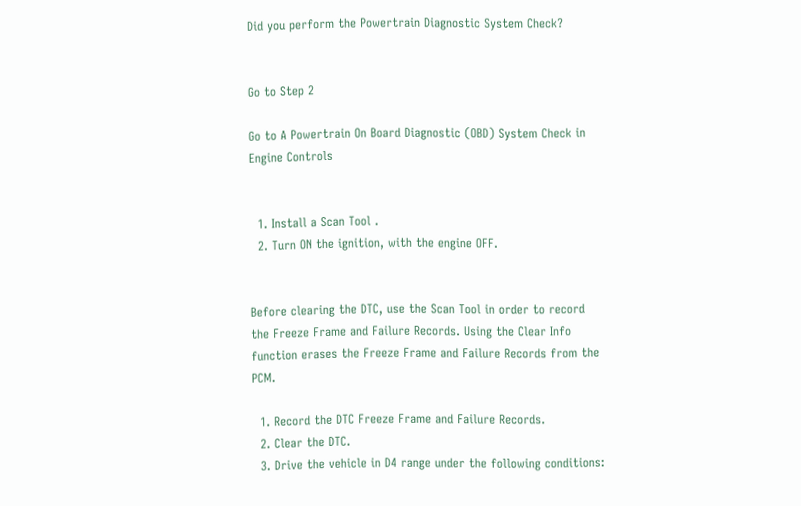Did you perform the Powertrain Diagnostic System Check?


Go to Step 2

Go to A Powertrain On Board Diagnostic (OBD) System Check in Engine Controls


  1. Install a Scan Tool .
  2. Turn ON the ignition, with the engine OFF.


Before clearing the DTC, use the Scan Tool in order to record the Freeze Frame and Failure Records. Using the Clear Info function erases the Freeze Frame and Failure Records from the PCM.

  1. Record the DTC Freeze Frame and Failure Records.
  2. Clear the DTC.
  3. Drive the vehicle in D4 range under the following conditions: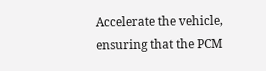Accelerate the vehicle, ensuring that the PCM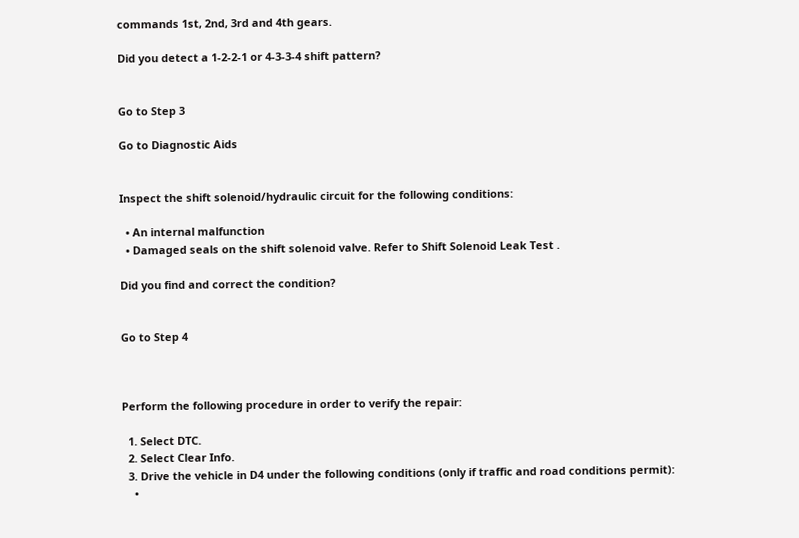commands 1st, 2nd, 3rd and 4th gears.

Did you detect a 1-2-2-1 or 4-3-3-4 shift pattern?


Go to Step 3

Go to Diagnostic Aids


Inspect the shift solenoid/hydraulic circuit for the following conditions:

  • An internal malfunction
  • Damaged seals on the shift solenoid valve. Refer to Shift Solenoid Leak Test .

Did you find and correct the condition?


Go to Step 4



Perform the following procedure in order to verify the repair:

  1. Select DTC.
  2. Select Clear Info.
  3. Drive the vehicle in D4 under the following conditions (only if traffic and road conditions permit):
    •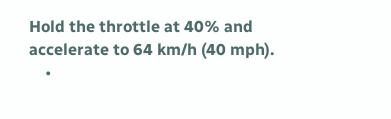Hold the throttle at 40% and accelerate to 64 km/h (40 mph).
    •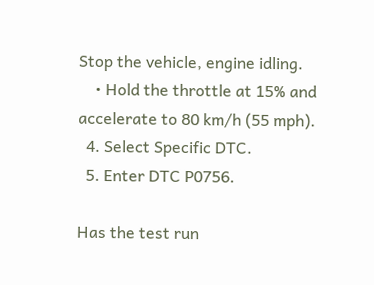Stop the vehicle, engine idling.
    • Hold the throttle at 15% and accelerate to 80 km/h (55 mph).
  4. Select Specific DTC.
  5. Enter DTC P0756.

Has the test run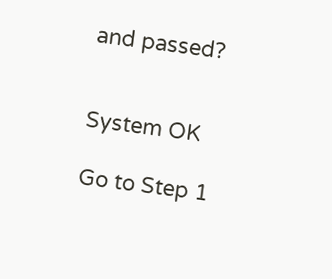and passed?


System OK

Go to Step 1